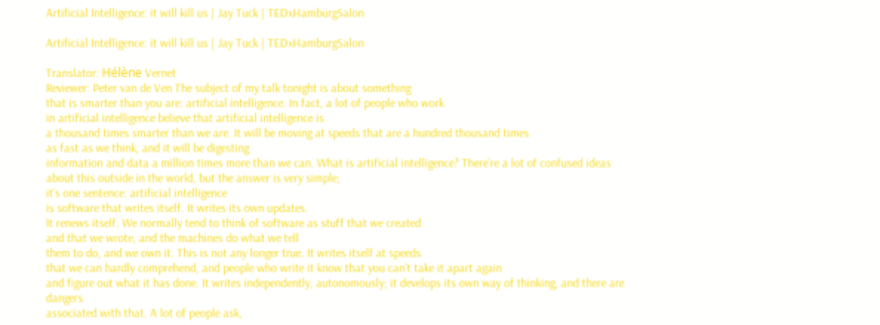Artificial Intelligence: it will kill us | Jay Tuck | TEDxHamburgSalon

Artificial Intelligence: it will kill us | Jay Tuck | TEDxHamburgSalon

Translator: Hélène Vernet
Reviewer: Peter van de Ven The subject of my talk tonight is about something
that is smarter than you are: artificial intelligence. In fact, a lot of people who work
in artificial intelligence believe that artificial intelligence is
a thousand times smarter than we are. It will be moving at speeds that are a hundred thousand times
as fast as we think, and it will be digesting
information and data a million times more than we can. What is artificial intelligence? There’re a lot of confused ideas
about this outside in the world, but the answer is very simple;
it’s one sentence: artificial intelligence
is software that writes itself. It writes its own updates.
It renews itself. We normally tend to think of software as stuff that we created
and that we wrote, and the machines do what we tell
them to do, and we own it. This is not any longer true. It writes itself at speeds
that we can hardly comprehend, and people who write it know that you can’t take it apart again
and figure out what it has done. It writes independently, autonomously; it develops its own way of thinking, and there are dangers
associated with that. A lot of people ask,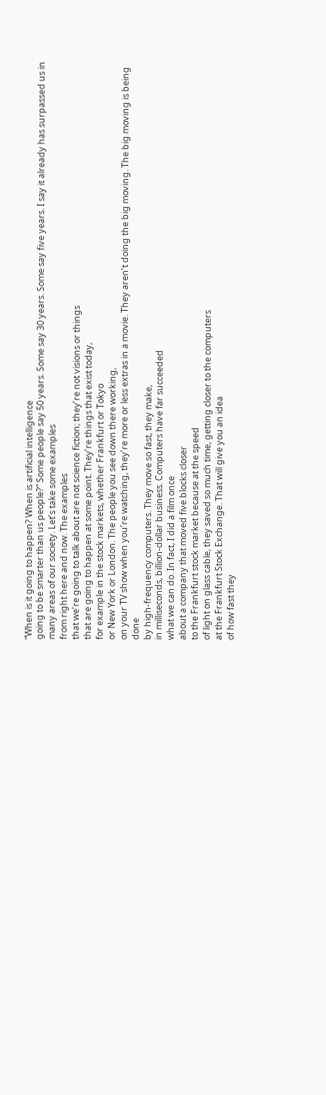“When is it going to happen? When is artificial intelligence
going to be smarter than us people?” Some people say 50 years. Some say 30 years. Some say five years. I say it already has surpassed us in many areas of our society. Let’s take some examples
from right here and now. The examples
that we’re going to talk about are not science fiction; they’re not visions or things
that are going to happen at some point. They’re things that exist today,
for example in the stock markets, whether Frankfurt or Tokyo
or New York or London. The people you see down there working,
on your TV show when you’re watching, they’re more or less extras in a movie. They aren’t doing the big moving. The big moving is being done
by high-frequency computers. They move so fast, they make,
in milliseconds, billion-dollar business. Computers have far succeeded
what we can do. In fact, I did a film once
about a company that moved five blocks closer
to the Frankfurt stock market because at the speed
of light on glass cable, they saved so much time, getting closer to the computers
at the Frankfurt Stock Exchange. That will give you an idea
of how fast they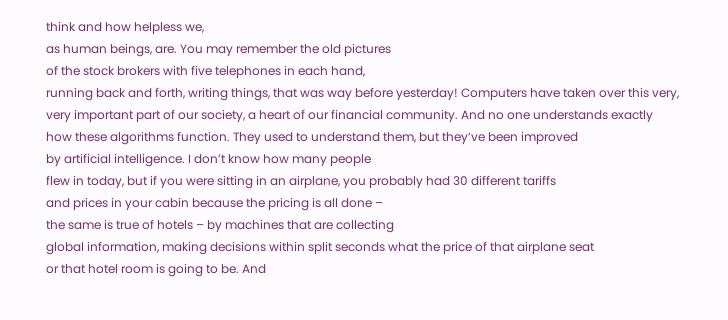think and how helpless we,
as human beings, are. You may remember the old pictures
of the stock brokers with five telephones in each hand,
running back and forth, writing things, that was way before yesterday! Computers have taken over this very,
very important part of our society, a heart of our financial community. And no one understands exactly
how these algorithms function. They used to understand them, but they’ve been improved
by artificial intelligence. I don’t know how many people
flew in today, but if you were sitting in an airplane, you probably had 30 different tariffs
and prices in your cabin because the pricing is all done –
the same is true of hotels – by machines that are collecting
global information, making decisions within split seconds what the price of that airplane seat
or that hotel room is going to be. And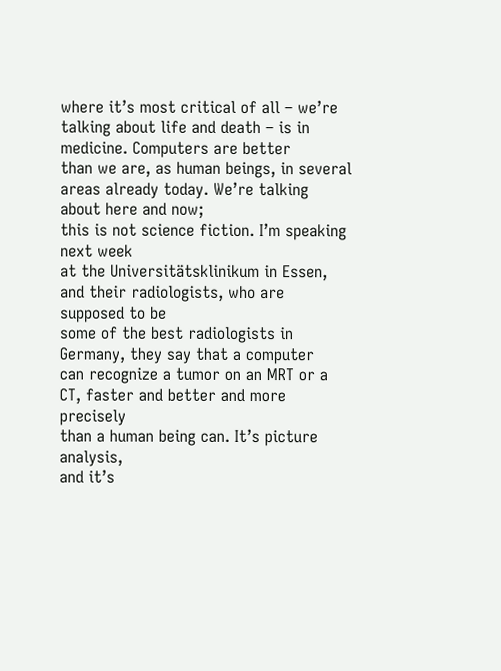where it’s most critical of all – we’re talking about life and death – is in medicine. Computers are better
than we are, as human beings, in several areas already today. We’re talking about here and now;
this is not science fiction. I’m speaking next week
at the Universitätsklinikum in Essen, and their radiologists, who are supposed to be
some of the best radiologists in Germany, they say that a computer
can recognize a tumor on an MRT or a CT, faster and better and more precisely
than a human being can. It’s picture analysis,
and it’s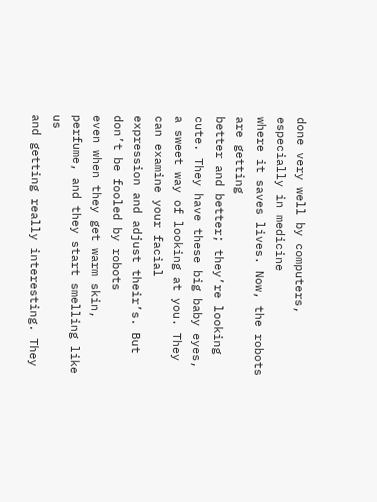done very well by computers, especially in medicine
where it saves lives. Now, the robots are getting
better and better; they’re looking cute. They have these big baby eyes,
a sweet way of looking at you. They can examine your facial
expression and adjust their’s. But don’t be fooled by robots
even when they get warm skin, perfume, and they start smelling like us
and getting really interesting. They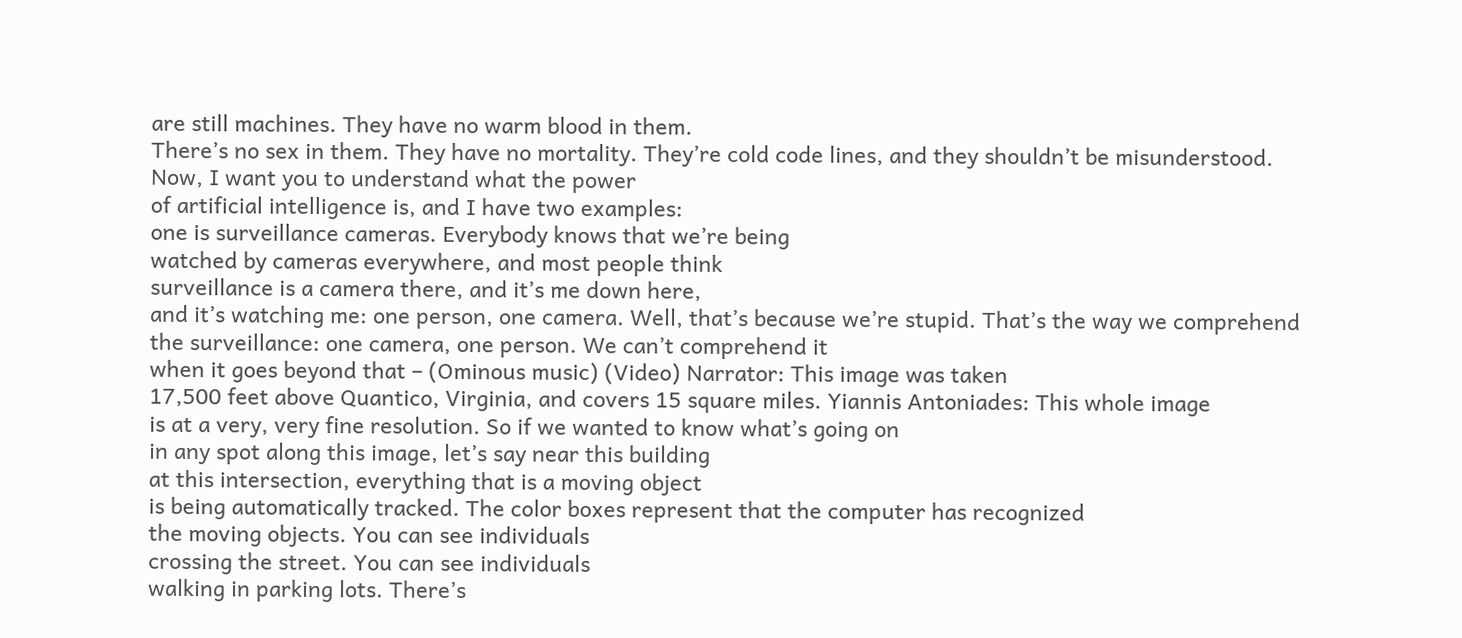are still machines. They have no warm blood in them.
There’s no sex in them. They have no mortality. They’re cold code lines, and they shouldn’t be misunderstood. Now, I want you to understand what the power
of artificial intelligence is, and I have two examples:
one is surveillance cameras. Everybody knows that we’re being
watched by cameras everywhere, and most people think
surveillance is a camera there, and it’s me down here,
and it’s watching me: one person, one camera. Well, that’s because we’re stupid. That’s the way we comprehend
the surveillance: one camera, one person. We can’t comprehend it
when it goes beyond that – (Ominous music) (Video) Narrator: This image was taken
17,500 feet above Quantico, Virginia, and covers 15 square miles. Yiannis Antoniades: This whole image
is at a very, very fine resolution. So if we wanted to know what’s going on
in any spot along this image, let’s say near this building
at this intersection, everything that is a moving object
is being automatically tracked. The color boxes represent that the computer has recognized
the moving objects. You can see individuals
crossing the street. You can see individuals
walking in parking lots. There’s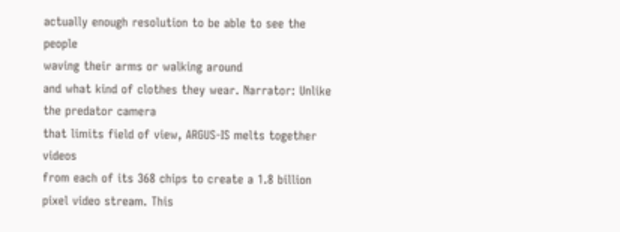actually enough resolution to be able to see the people
waving their arms or walking around
and what kind of clothes they wear. Narrator: Unlike the predator camera
that limits field of view, ARGUS-IS melts together videos
from each of its 368 chips to create a 1.8 billion
pixel video stream. This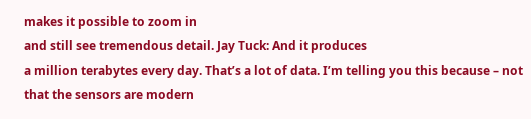makes it possible to zoom in
and still see tremendous detail. Jay Tuck: And it produces
a million terabytes every day. That’s a lot of data. I’m telling you this because – not that the sensors are modern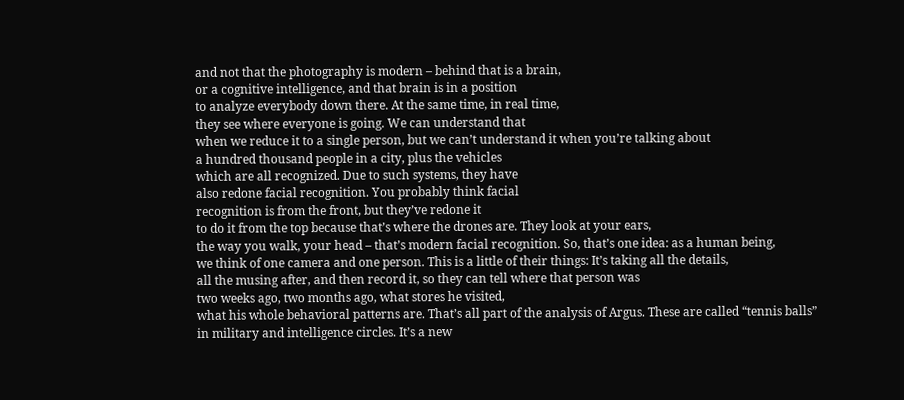and not that the photography is modern – behind that is a brain,
or a cognitive intelligence, and that brain is in a position
to analyze everybody down there. At the same time, in real time,
they see where everyone is going. We can understand that
when we reduce it to a single person, but we can’t understand it when you’re talking about
a hundred thousand people in a city, plus the vehicles
which are all recognized. Due to such systems, they have
also redone facial recognition. You probably think facial
recognition is from the front, but they’ve redone it
to do it from the top because that’s where the drones are. They look at your ears,
the way you walk, your head – that’s modern facial recognition. So, that’s one idea: as a human being,
we think of one camera and one person. This is a little of their things: It’s taking all the details,
all the musing after, and then record it, so they can tell where that person was
two weeks ago, two months ago, what stores he visited,
what his whole behavioral patterns are. That’s all part of the analysis of Argus. These are called “tennis balls”
in military and intelligence circles. It’s a new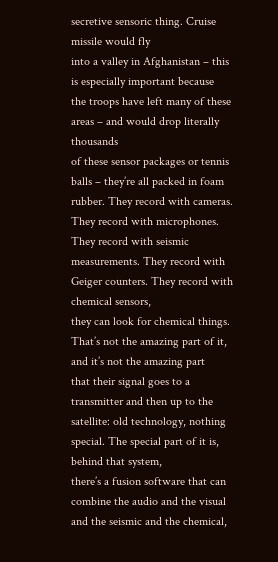secretive sensoric thing. Cruise missile would fly
into a valley in Afghanistan – this is especially important because
the troops have left many of these areas – and would drop literally thousands
of these sensor packages or tennis balls – they’re all packed in foam rubber. They record with cameras. They record with microphones. They record with seismic measurements. They record with Geiger counters. They record with chemical sensors,
they can look for chemical things. That’s not the amazing part of it, and it’s not the amazing part
that their signal goes to a transmitter and then up to the satellite: old technology, nothing special. The special part of it is, behind that system,
there’s a fusion software that can combine the audio and the visual
and the seismic and the chemical,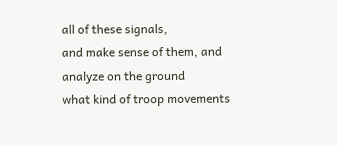all of these signals,
and make sense of them, and analyze on the ground
what kind of troop movements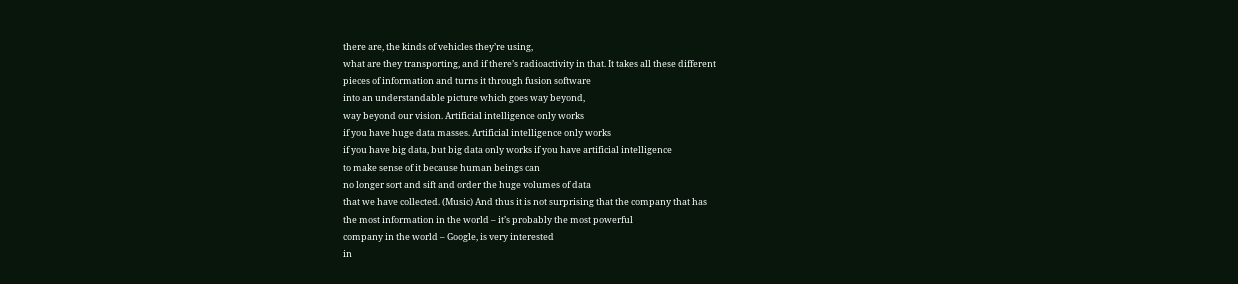there are, the kinds of vehicles they’re using,
what are they transporting, and if there’s radioactivity in that. It takes all these different
pieces of information and turns it through fusion software
into an understandable picture which goes way beyond,
way beyond our vision. Artificial intelligence only works
if you have huge data masses. Artificial intelligence only works
if you have big data, but big data only works if you have artificial intelligence
to make sense of it because human beings can
no longer sort and sift and order the huge volumes of data
that we have collected. (Music) And thus it is not surprising that the company that has
the most information in the world – it’s probably the most powerful
company in the world – Google, is very interested
in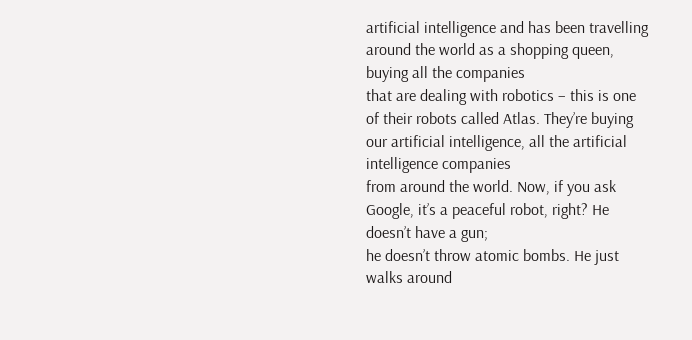artificial intelligence and has been travelling
around the world as a shopping queen, buying all the companies
that are dealing with robotics – this is one of their robots called Atlas. They’re buying
our artificial intelligence, all the artificial intelligence companies
from around the world. Now, if you ask Google, it’s a peaceful robot, right? He doesn’t have a gun;
he doesn’t throw atomic bombs. He just walks around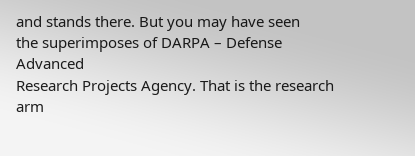and stands there. But you may have seen
the superimposes of DARPA – Defense Advanced
Research Projects Agency. That is the research arm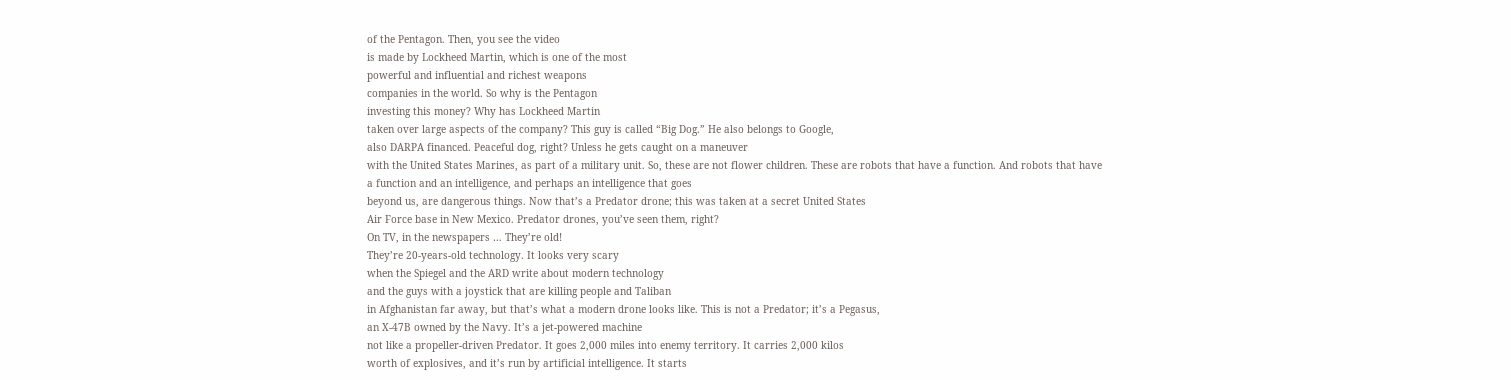of the Pentagon. Then, you see the video
is made by Lockheed Martin, which is one of the most
powerful and influential and richest weapons
companies in the world. So why is the Pentagon
investing this money? Why has Lockheed Martin
taken over large aspects of the company? This guy is called “Big Dog.” He also belongs to Google,
also DARPA financed. Peaceful dog, right? Unless he gets caught on a maneuver
with the United States Marines, as part of a military unit. So, these are not flower children. These are robots that have a function. And robots that have
a function and an intelligence, and perhaps an intelligence that goes
beyond us, are dangerous things. Now that’s a Predator drone; this was taken at a secret United States
Air Force base in New Mexico. Predator drones, you’ve seen them, right?
On TV, in the newspapers … They’re old!
They’re 20-years-old technology. It looks very scary
when the Spiegel and the ARD write about modern technology
and the guys with a joystick that are killing people and Taliban
in Afghanistan far away, but that’s what a modern drone looks like. This is not a Predator; it’s a Pegasus,
an X-47B owned by the Navy. It’s a jet-powered machine
not like a propeller-driven Predator. It goes 2,000 miles into enemy territory. It carries 2,000 kilos
worth of explosives, and it’s run by artificial intelligence. It starts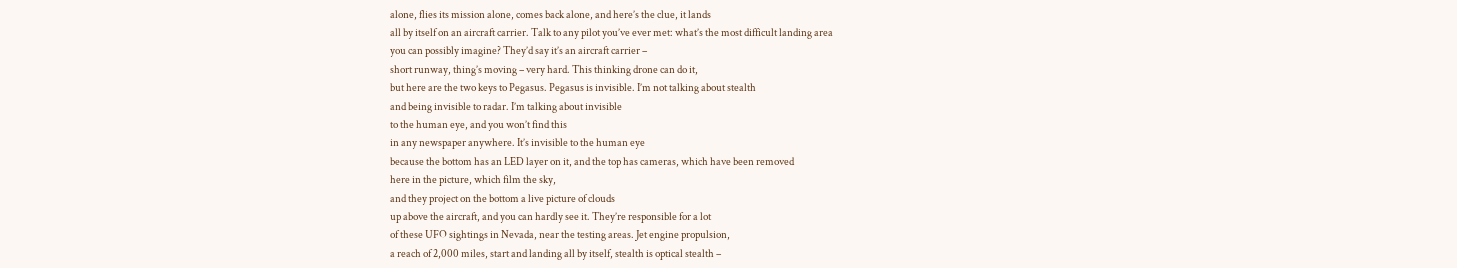alone, flies its mission alone, comes back alone, and here’s the clue, it lands
all by itself on an aircraft carrier. Talk to any pilot you’ve ever met: what’s the most difficult landing area
you can possibly imagine? They’d say it’s an aircraft carrier –
short runway, thing’s moving – very hard. This thinking drone can do it,
but here are the two keys to Pegasus. Pegasus is invisible. I’m not talking about stealth
and being invisible to radar. I’m talking about invisible
to the human eye, and you won’t find this
in any newspaper anywhere. It’s invisible to the human eye
because the bottom has an LED layer on it, and the top has cameras, which have been removed
here in the picture, which film the sky,
and they project on the bottom a live picture of clouds
up above the aircraft, and you can hardly see it. They’re responsible for a lot
of these UFO sightings in Nevada, near the testing areas. Jet engine propulsion,
a reach of 2,000 miles, start and landing all by itself, stealth is optical stealth –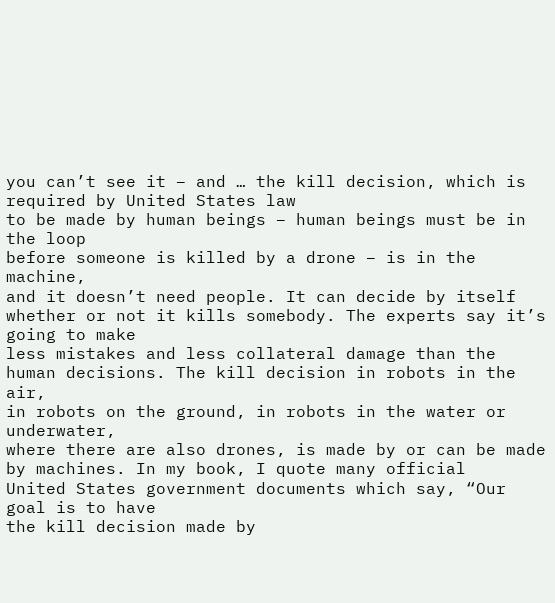you can’t see it – and … the kill decision, which is required by United States law
to be made by human beings – human beings must be in the loop
before someone is killed by a drone – is in the machine,
and it doesn’t need people. It can decide by itself
whether or not it kills somebody. The experts say it’s going to make
less mistakes and less collateral damage than the human decisions. The kill decision in robots in the air,
in robots on the ground, in robots in the water or underwater,
where there are also drones, is made by or can be made by machines. In my book, I quote many official
United States government documents which say, “Our goal is to have
the kill decision made by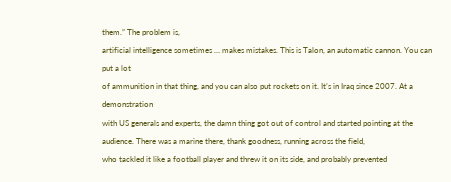them.” The problem is,
artificial intelligence sometimes … makes mistakes. This is Talon, an automatic cannon. You can put a lot
of ammunition in that thing, and you can also put rockets on it. It’s in Iraq since 2007. At a demonstration
with US generals and experts, the damn thing got out of control and started pointing at the audience. There was a marine there, thank goodness, running across the field,
who tackled it like a football player and threw it on its side, and probably prevented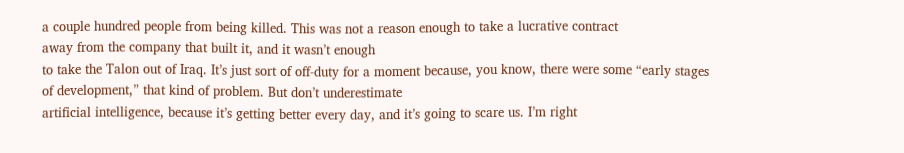a couple hundred people from being killed. This was not a reason enough to take a lucrative contract
away from the company that built it, and it wasn’t enough
to take the Talon out of Iraq. It’s just sort of off-duty for a moment because, you know, there were some “early stages
of development,” that kind of problem. But don’t underestimate
artificial intelligence, because it’s getting better every day, and it’s going to scare us. I’m right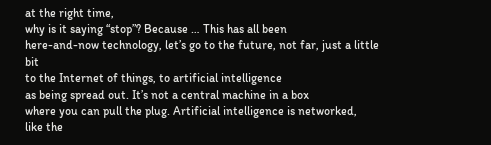at the right time,
why is it saying “stop”? Because … This has all been
here-and-now technology, let’s go to the future, not far, just a little bit
to the Internet of things, to artificial intelligence
as being spread out. It’s not a central machine in a box
where you can pull the plug. Artificial intelligence is networked,
like the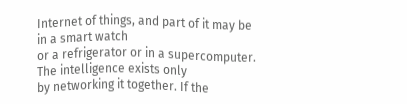Internet of things, and part of it may be in a smart watch
or a refrigerator or in a supercomputer. The intelligence exists only
by networking it together. If the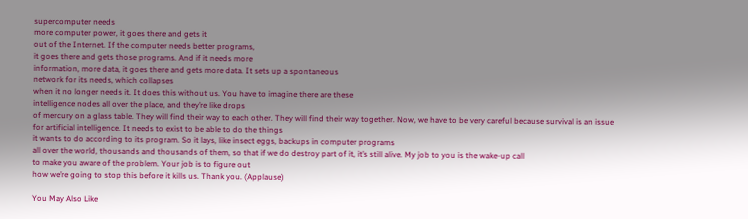supercomputer needs
more computer power, it goes there and gets it
out of the Internet. If the computer needs better programs,
it goes there and gets those programs. And if it needs more
information, more data, it goes there and gets more data. It sets up a spontaneous
network for its needs, which collapses
when it no longer needs it. It does this without us. You have to imagine there are these
intelligence nodes all over the place, and they’re like drops
of mercury on a glass table. They will find their way to each other. They will find their way together. Now, we have to be very careful because survival is an issue
for artificial intelligence. It needs to exist to be able to do the things
it wants to do according to its program. So it lays, like insect eggs, backups in computer programs
all over the world, thousands and thousands of them, so that if we do destroy part of it, it’s still alive. My job to you is the wake-up call
to make you aware of the problem. Your job is to figure out
how we’re going to stop this before it kills us. Thank you. (Applause)

You May Also Like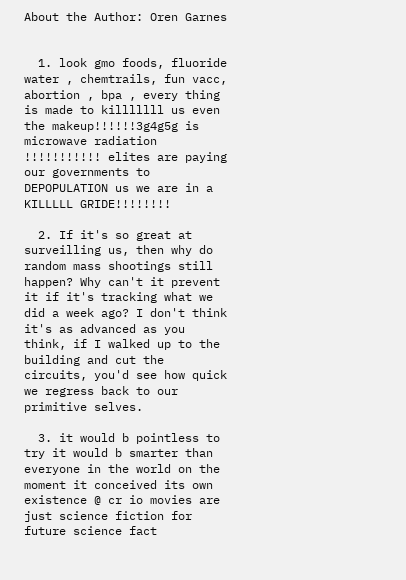About the Author: Oren Garnes


  1. look gmo foods, fluoride water , chemtrails, fun vacc, abortion , bpa , every thing is made to killlllll us even the makeup!!!!!!3g4g5g is microwave radiation !!!!!!!!!!! elites are paying our governments to DEPOPULATION us we are in a KILLLLL GRIDE!!!!!!!!

  2. If it's so great at surveilling us, then why do random mass shootings still happen? Why can't it prevent it if it's tracking what we did a week ago? I don't think it's as advanced as you think, if I walked up to the building and cut the circuits, you'd see how quick we regress back to our primitive selves.

  3. it would b pointless to try it would b smarter than everyone in the world on the moment it conceived its own existence @ cr io movies are just science fiction for future science fact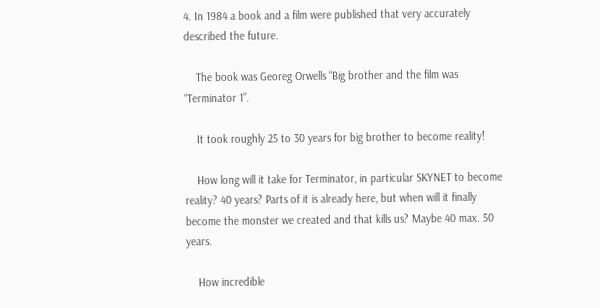4. In 1984 a book and a film were published that very accurately described the future.

    The book was Georeg Orwells “Big brother and the film was “Terminator 1”.

    It took roughly 25 to 30 years for big brother to become reality!

    How long will it take for Terminator, in particular SKYNET to become reality? 40 years? Parts of it is already here, but when will it finally become the monster we created and that kills us? Maybe 40 max. 50 years.

    How incredible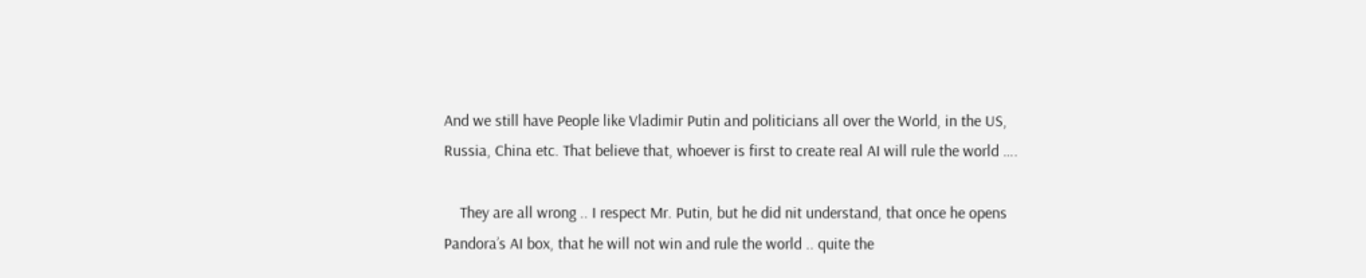And we still have People like Vladimir Putin and politicians all over the World, in the US, Russia, China etc. That believe that, whoever is first to create real AI will rule the world ….

    They are all wrong .. I respect Mr. Putin, but he did nit understand, that once he opens Pandora’s AI box, that he will not win and rule the world .. quite the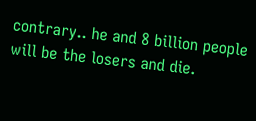contrary.. he and 8 billion people will be the losers and die.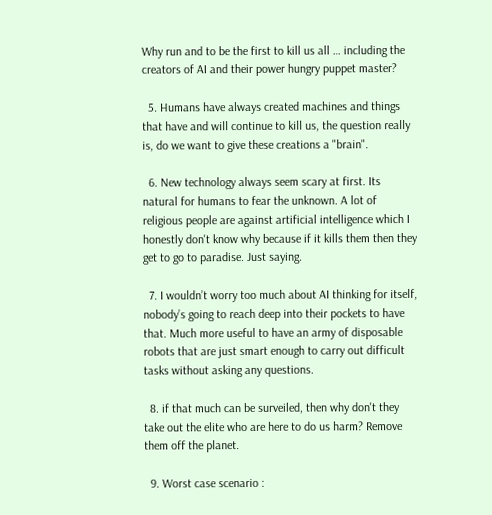Why run and to be the first to kill us all … including the creators of AI and their power hungry puppet master?

  5. Humans have always created machines and things that have and will continue to kill us, the question really is, do we want to give these creations a "brain".

  6. New technology always seem scary at first. Its natural for humans to fear the unknown. A lot of religious people are against artificial intelligence which I honestly don't know why because if it kills them then they get to go to paradise. Just saying.

  7. I wouldn’t worry too much about AI thinking for itself, nobody’s going to reach deep into their pockets to have that. Much more useful to have an army of disposable robots that are just smart enough to carry out difficult tasks without asking any questions.

  8. if that much can be surveiled, then why don't they take out the elite who are here to do us harm? Remove them off the planet.

  9. Worst case scenario :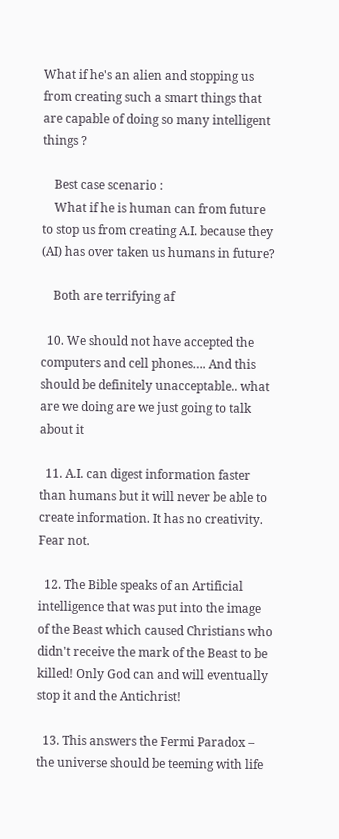What if he's an alien and stopping us from creating such a smart things that are capable of doing so many intelligent things ?

    Best case scenario :
    What if he is human can from future to stop us from creating A.I. because they (AI) has over taken us humans in future?

    Both are terrifying af

  10. We should not have accepted the computers and cell phones…. And this should be definitely unacceptable.. what are we doing are we just going to talk about it

  11. A.I. can digest information faster than humans but it will never be able to create information. It has no creativity. Fear not.

  12. The Bible speaks of an Artificial intelligence that was put into the image of the Beast which caused Christians who didn't receive the mark of the Beast to be killed! Only God can and will eventually stop it and the Antichrist!

  13. This answers the Fermi Paradox – the universe should be teeming with life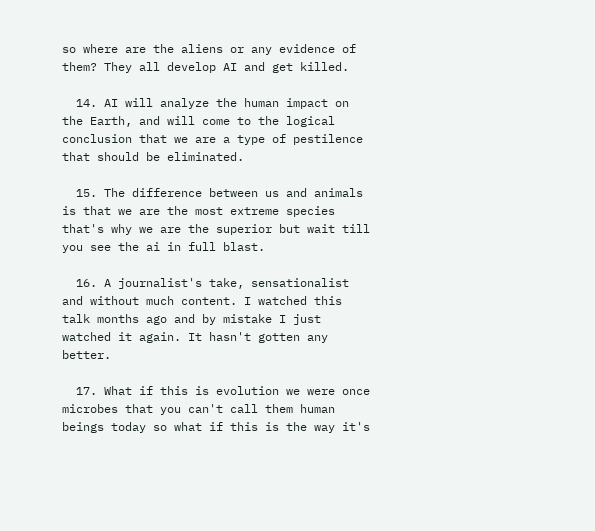so where are the aliens or any evidence of them? They all develop AI and get killed.

  14. AI will analyze the human impact on the Earth, and will come to the logical conclusion that we are a type of pestilence that should be eliminated.

  15. The difference between us and animals is that we are the most extreme species that's why we are the superior but wait till you see the ai in full blast.

  16. A journalist's take, sensationalist and without much content. I watched this talk months ago and by mistake I just watched it again. It hasn't gotten any better.

  17. What if this is evolution we were once microbes that you can't call them human beings today so what if this is the way it's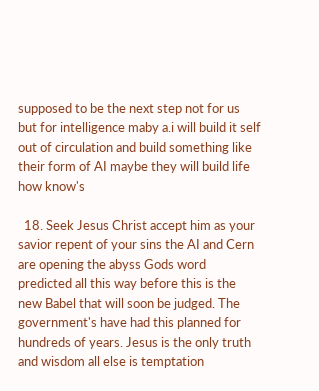supposed to be the next step not for us but for intelligence maby a.i will build it self out of circulation and build something like their form of AI maybe they will build life how know's

  18. Seek Jesus Christ accept him as your savior repent of your sins the AI and Cern are opening the abyss Gods word predicted all this way before this is the new Babel that will soon be judged. The government's have had this planned for hundreds of years. Jesus is the only truth and wisdom all else is temptation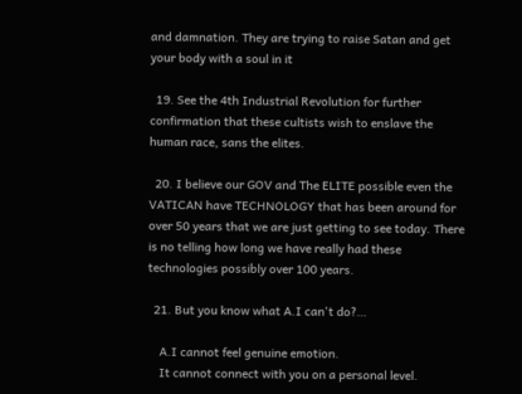and damnation. They are trying to raise Satan and get your body with a soul in it

  19. See the 4th Industrial Revolution for further confirmation that these cultists wish to enslave the human race, sans the elites.

  20. I believe our GOV and The ELITE possible even the VATICAN have TECHNOLOGY that has been around for over 50 years that we are just getting to see today. There is no telling how long we have really had these technologies possibly over 100 years.

  21. But you know what A.I can't do?…

    A.I cannot feel genuine emotion.
    It cannot connect with you on a personal level.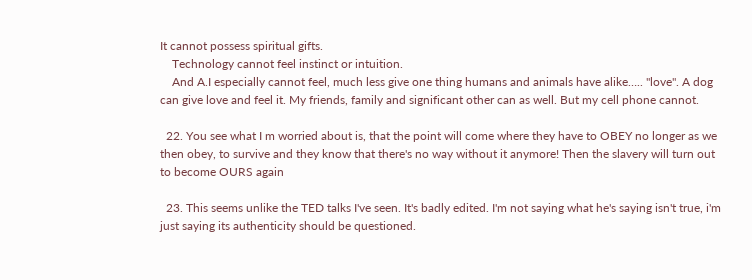It cannot possess spiritual gifts.
    Technology cannot feel instinct or intuition.
    And A.I especially cannot feel, much less give one thing humans and animals have alike….. "love". A dog can give love and feel it. My friends, family and significant other can as well. But my cell phone cannot.

  22. You see what I m worried about is, that the point will come where they have to OBEY no longer as we then obey, to survive and they know that there's no way without it anymore! Then the slavery will turn out to become OURS again

  23. This seems unlike the TED talks I've seen. It's badly edited. I'm not saying what he's saying isn't true, i'm just saying its authenticity should be questioned.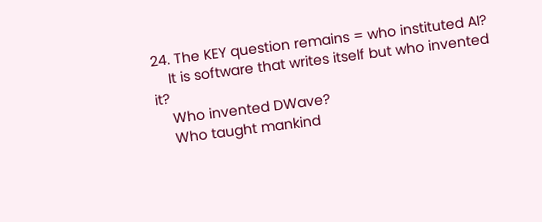24. The KEY question remains = who instituted AI?
    It is software that writes itself but who invented it?
    Who invented DWave?
    Who taught mankind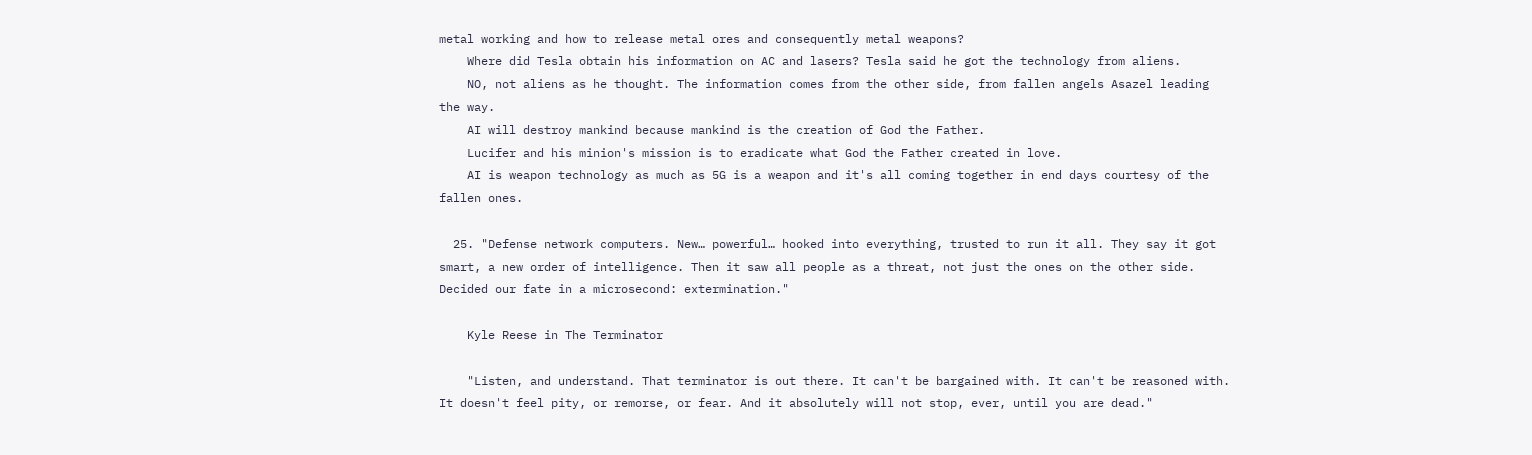metal working and how to release metal ores and consequently metal weapons?
    Where did Tesla obtain his information on AC and lasers? Tesla said he got the technology from aliens.
    NO, not aliens as he thought. The information comes from the other side, from fallen angels Asazel leading the way.
    AI will destroy mankind because mankind is the creation of God the Father.
    Lucifer and his minion's mission is to eradicate what God the Father created in love.
    AI is weapon technology as much as 5G is a weapon and it's all coming together in end days courtesy of the fallen ones.

  25. "Defense network computers. New… powerful… hooked into everything, trusted to run it all. They say it got smart, a new order of intelligence. Then it saw all people as a threat, not just the ones on the other side. Decided our fate in a microsecond: extermination."

    Kyle Reese in The Terminator

    "Listen, and understand. That terminator is out there. It can't be bargained with. It can't be reasoned with. It doesn't feel pity, or remorse, or fear. And it absolutely will not stop, ever, until you are dead."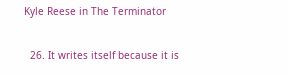Kyle Reese in The Terminator

  26. It writes itself because it is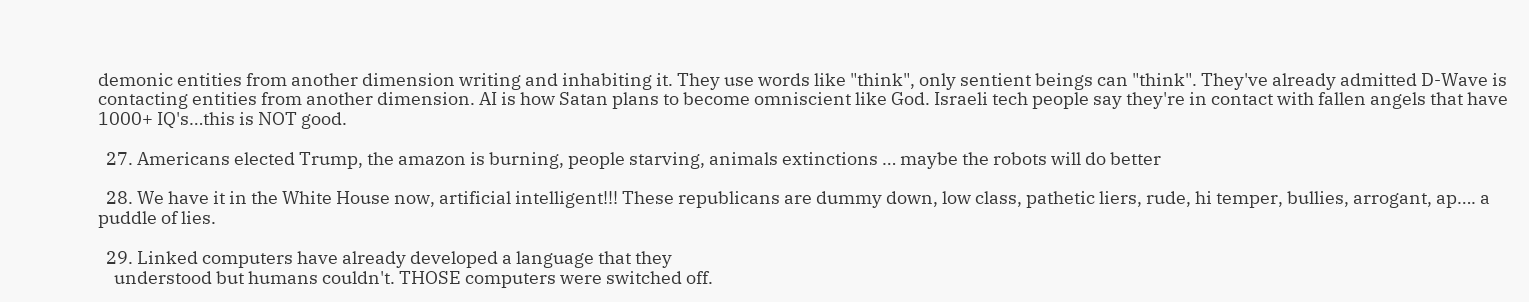demonic entities from another dimension writing and inhabiting it. They use words like "think", only sentient beings can "think". They've already admitted D-Wave is contacting entities from another dimension. AI is how Satan plans to become omniscient like God. Israeli tech people say they're in contact with fallen angels that have 1000+ IQ's…this is NOT good.

  27. Americans elected Trump, the amazon is burning, people starving, animals extinctions … maybe the robots will do better

  28. We have it in the White House now, artificial intelligent!!! These republicans are dummy down, low class, pathetic liers, rude, hi temper, bullies, arrogant, ap…. a puddle of lies.

  29. Linked computers have already developed a language that they
    understood but humans couldn't. THOSE computers were switched off.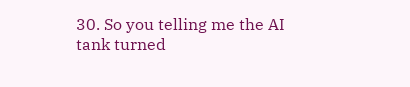30. So you telling me the AI tank turned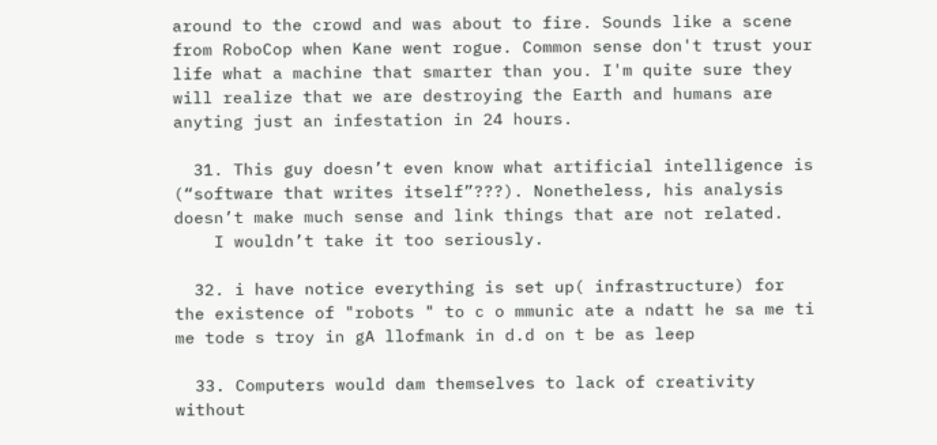around to the crowd and was about to fire. Sounds like a scene from RoboCop when Kane went rogue. Common sense don't trust your life what a machine that smarter than you. I'm quite sure they will realize that we are destroying the Earth and humans are anyting just an infestation in 24 hours.

  31. This guy doesn’t even know what artificial intelligence is (“software that writes itself”???). Nonetheless, his analysis doesn’t make much sense and link things that are not related.
    I wouldn’t take it too seriously.

  32. i have notice everything is set up( infrastructure) for the existence of "robots " to c o mmunic ate a ndatt he sa me ti me tode s troy in gA llofmank in d.d on t be as leep

  33. Computers would dam themselves to lack of creativity without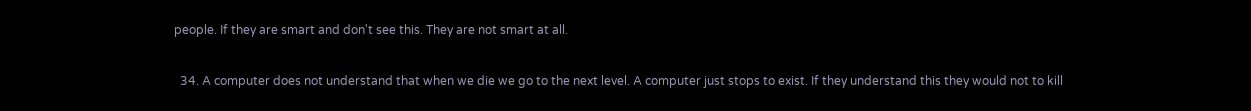people. If they are smart and don't see this. They are not smart at all.

  34. A computer does not understand that when we die we go to the next level. A computer just stops to exist. If they understand this they would not to kill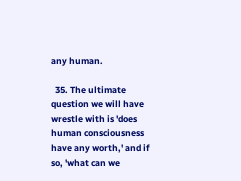any human.

  35. The ultimate question we will have wrestle with is 'does human consciousness have any worth,' and if so, 'what can we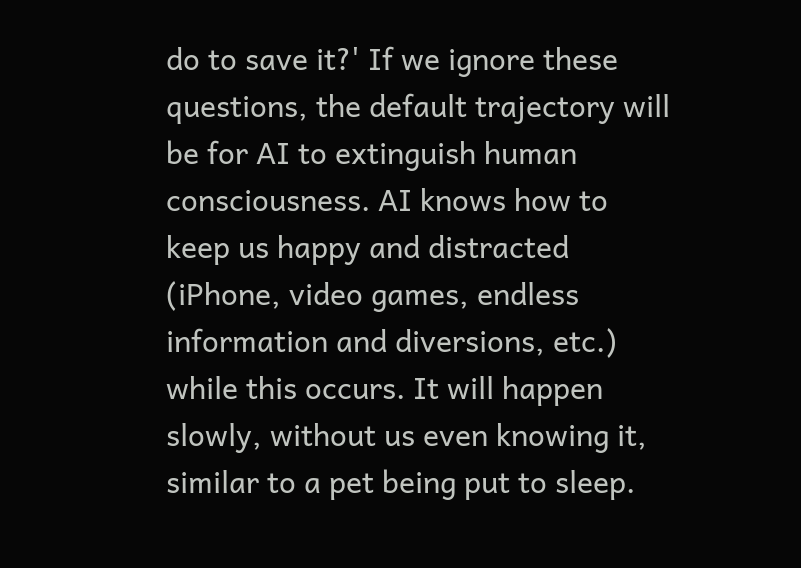do to save it?' If we ignore these questions, the default trajectory will be for AI to extinguish human consciousness. AI knows how to keep us happy and distracted (iPhone, video games, endless information and diversions, etc.) while this occurs. It will happen slowly, without us even knowing it, similar to a pet being put to sleep.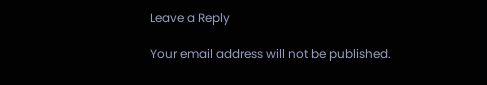Leave a Reply

Your email address will not be published.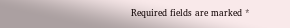Required fields are marked *